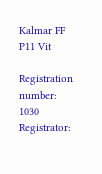Kalmar FF P11 Vit

Registration number: 1030
Registrator: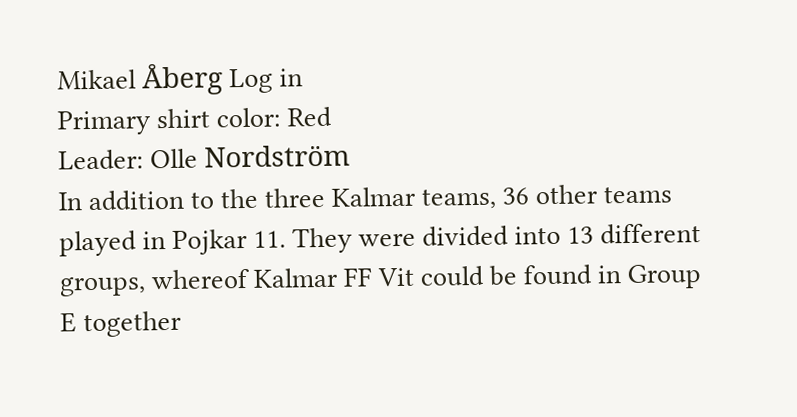Mikael Åberg Log in
Primary shirt color: Red
Leader: Olle Nordström
In addition to the three Kalmar teams, 36 other teams played in Pojkar 11. They were divided into 13 different groups, whereof Kalmar FF Vit could be found in Group E together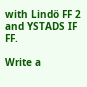with Lindö FF 2 and YSTADS IF FF.

Write a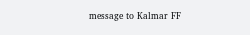message to Kalmar FF